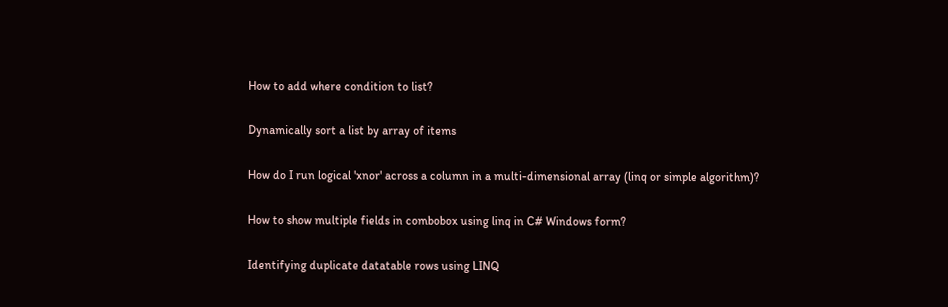How to add where condition to list?

Dynamically sort a list by array of items

How do I run logical 'xnor' across a column in a multi-dimensional array (linq or simple algorithm)?

How to show multiple fields in combobox using linq in C# Windows form?

Identifying duplicate datatable rows using LINQ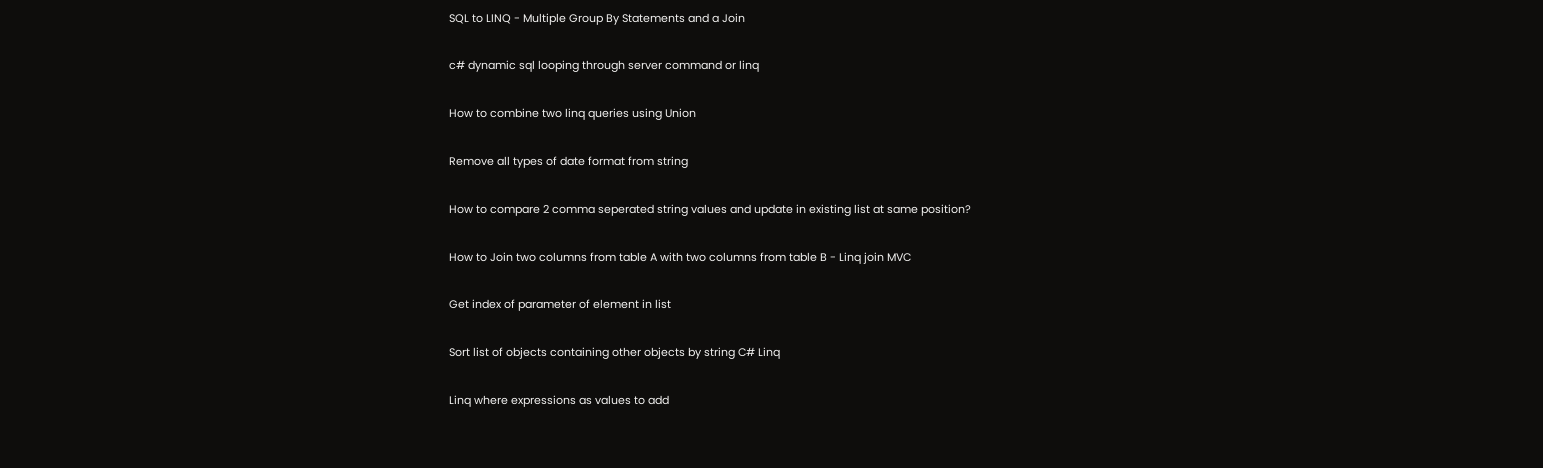SQL to LINQ - Multiple Group By Statements and a Join

c# dynamic sql looping through server command or linq

How to combine two linq queries using Union

Remove all types of date format from string

How to compare 2 comma seperated string values and update in existing list at same position?

How to Join two columns from table A with two columns from table B - Linq join MVC

Get index of parameter of element in list

Sort list of objects containing other objects by string C# Linq

Linq where expressions as values to add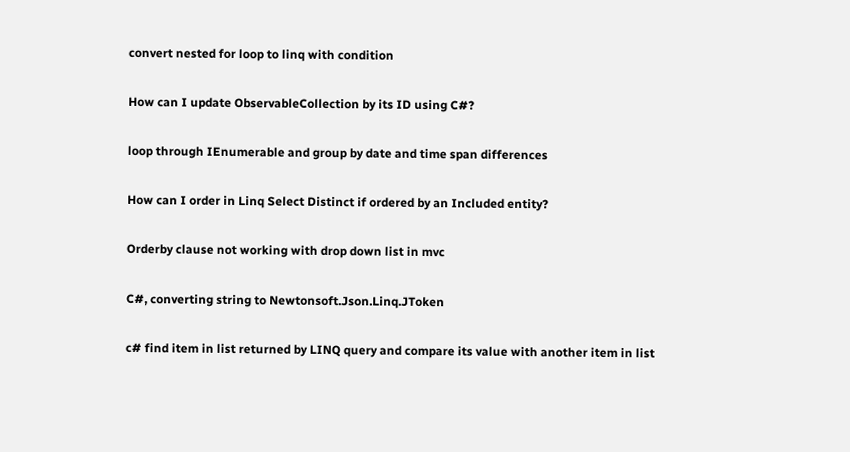convert nested for loop to linq with condition

How can I update ObservableCollection by its ID using C#?

loop through IEnumerable and group by date and time span differences

How can I order in Linq Select Distinct if ordered by an Included entity?

Orderby clause not working with drop down list in mvc

C#, converting string to Newtonsoft.Json.Linq.JToken

c# find item in list returned by LINQ query and compare its value with another item in list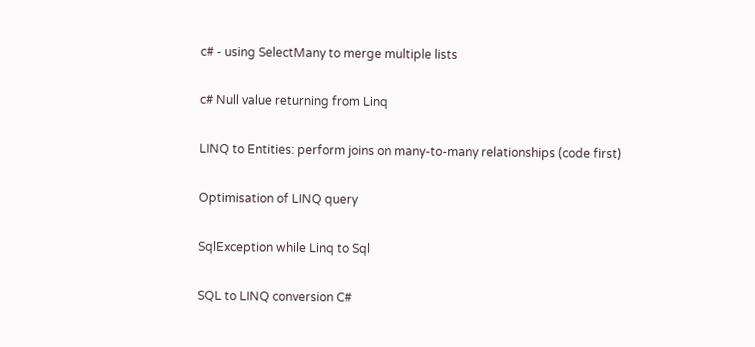c# - using SelectMany to merge multiple lists

c# Null value returning from Linq

LINQ to Entities: perform joins on many-to-many relationships (code first)

Optimisation of LINQ query

SqlException while Linq to Sql

SQL to LINQ conversion C#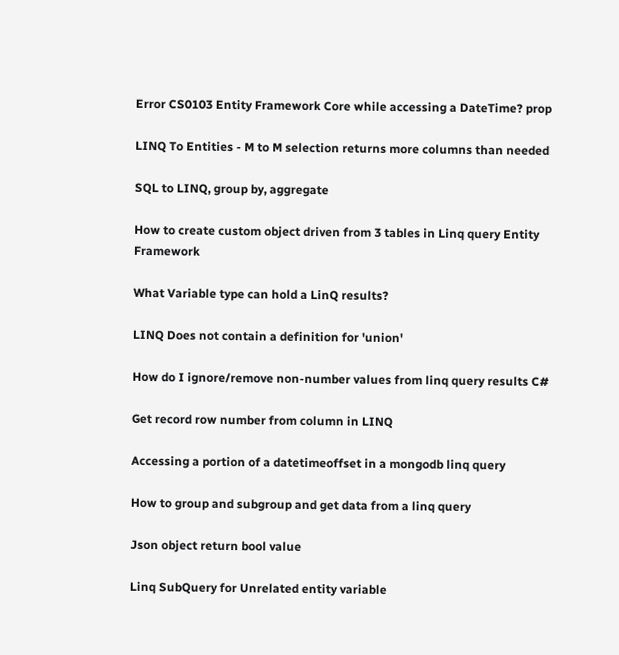Error CS0103 Entity Framework Core while accessing a DateTime? prop

LINQ To Entities - M to M selection returns more columns than needed

SQL to LINQ, group by, aggregate

How to create custom object driven from 3 tables in Linq query Entity Framework

What Variable type can hold a LinQ results?

LINQ Does not contain a definition for 'union'

How do I ignore/remove non-number values from linq query results C#

Get record row number from column in LINQ

Accessing a portion of a datetimeoffset in a mongodb linq query

How to group and subgroup and get data from a linq query

Json object return bool value

Linq SubQuery for Unrelated entity variable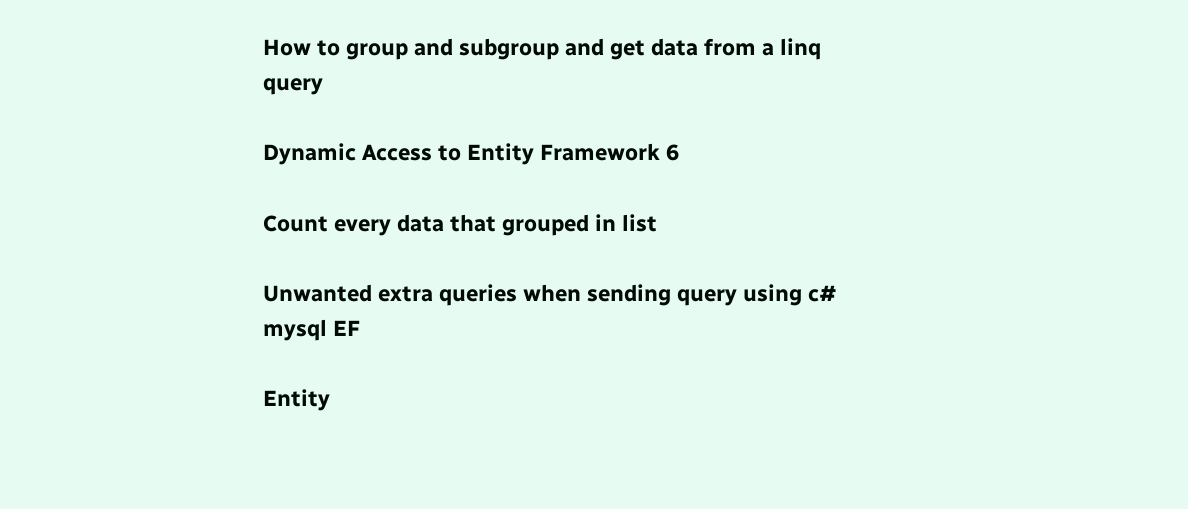How to group and subgroup and get data from a linq query

Dynamic Access to Entity Framework 6

Count every data that grouped in list

Unwanted extra queries when sending query using c# mysql EF

Entity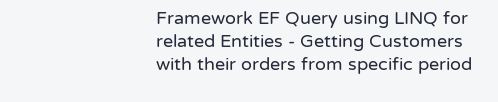Framework EF Query using LINQ for related Entities - Getting Customers with their orders from specific period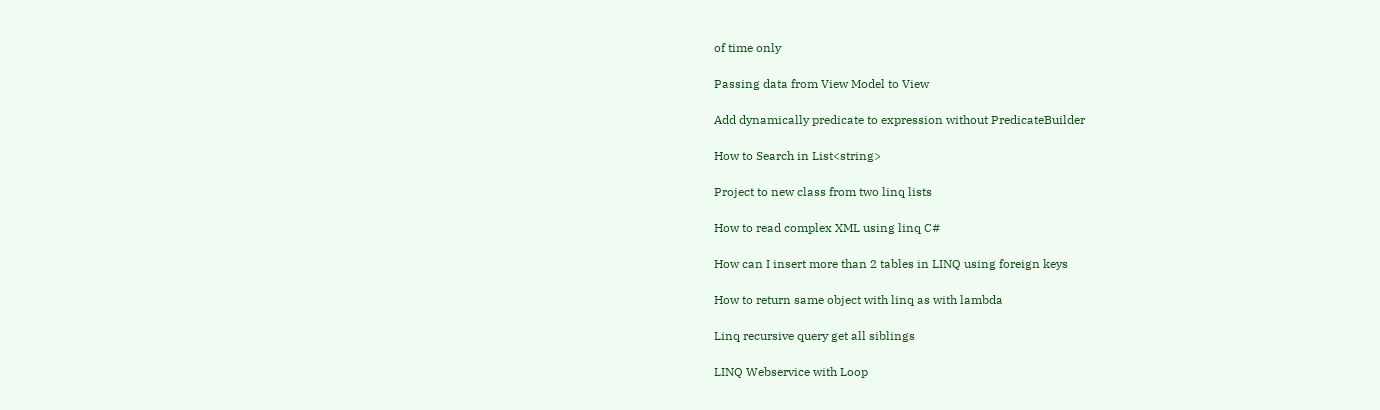of time only

Passing data from View Model to View

Add dynamically predicate to expression without PredicateBuilder

How to Search in List<string>

Project to new class from two linq lists

How to read complex XML using linq C#

How can I insert more than 2 tables in LINQ using foreign keys

How to return same object with linq as with lambda

Linq recursive query get all siblings

LINQ Webservice with Loop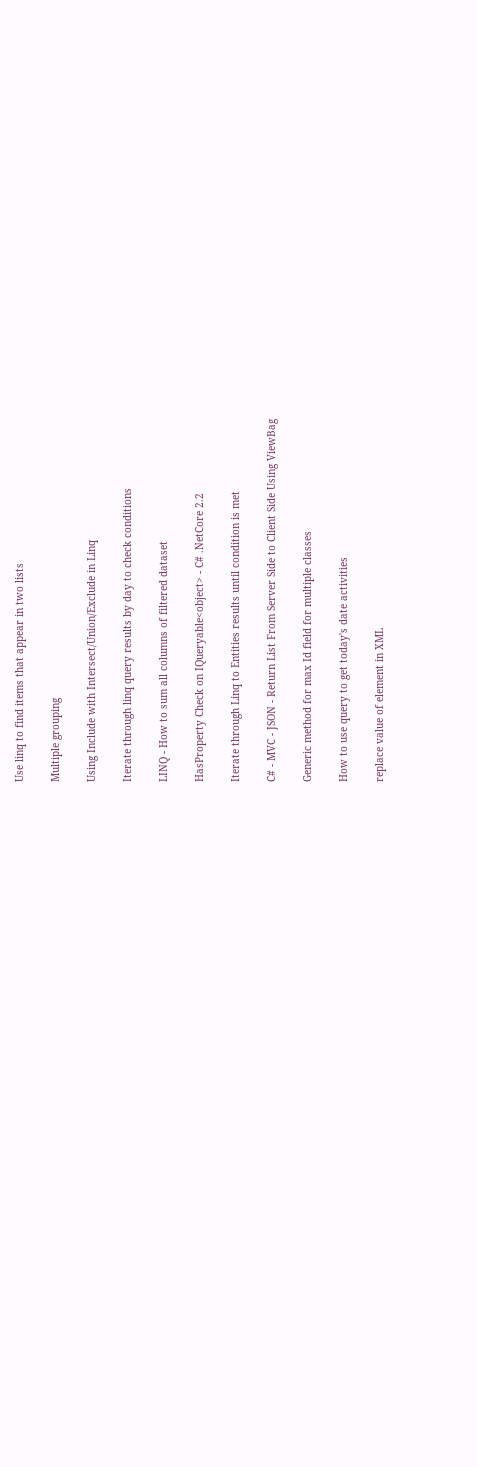Use linq to find items that appear in two lists

Multiple grouping

Using Include with Intersect/Union/Exclude in Linq

Iterate through linq query results by day to check conditions

LINQ - How to sum all columns of filtered dataset

HasProperty Check on IQueryable<object> - C# .NetCore 2.2

Iterate through Linq to Entities results until condition is met

C# - MVC - JSON - Return List From Server Side to Client Side Using ViewBag

Generic method for max Id field for multiple classes

How to use query to get today's date activities

replace value of element in XML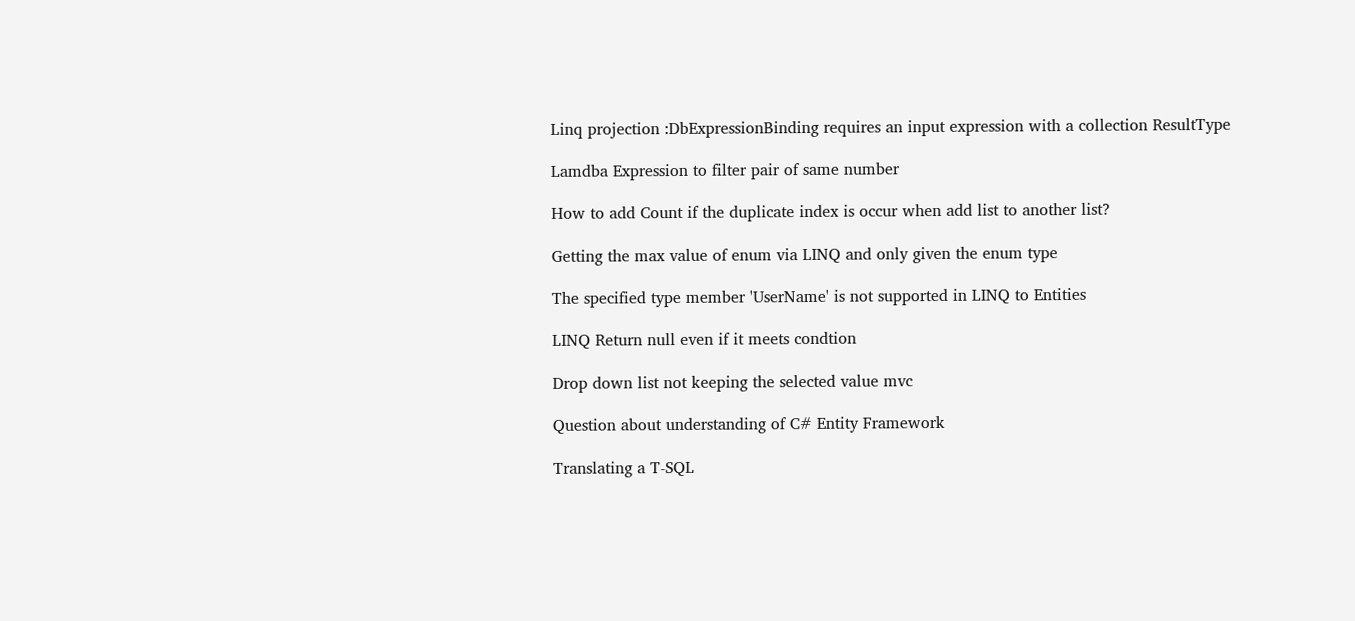Linq projection :DbExpressionBinding requires an input expression with a collection ResultType

Lamdba Expression to filter pair of same number

How to add Count if the duplicate index is occur when add list to another list?

Getting the max value of enum via LINQ and only given the enum type

The specified type member 'UserName' is not supported in LINQ to Entities

LINQ Return null even if it meets condtion

Drop down list not keeping the selected value mvc

Question about understanding of C# Entity Framework

Translating a T-SQL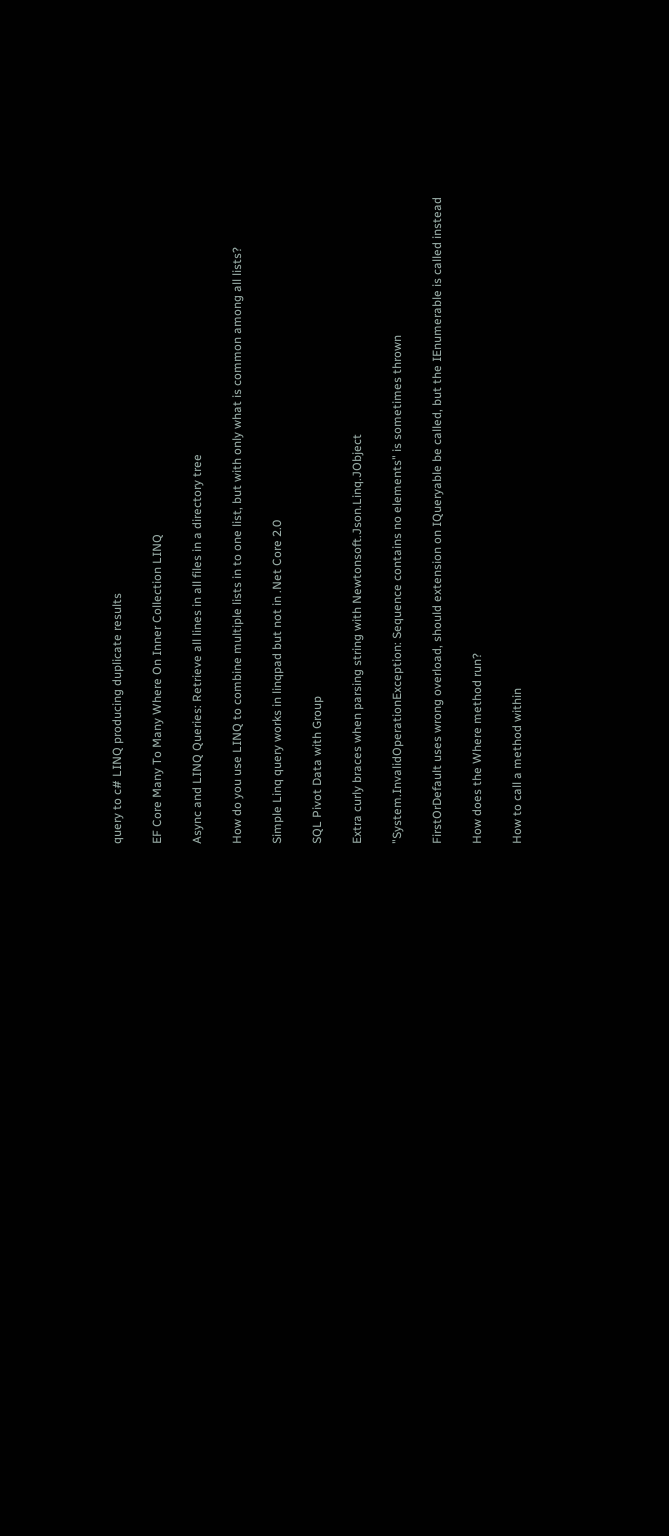query to c# LINQ producing duplicate results

EF Core Many To Many Where On Inner Collection LINQ

Async and LINQ Queries: Retrieve all lines in all files in a directory tree

How do you use LINQ to combine multiple lists in to one list, but with only what is common among all lists?

Simple Linq query works in linqpad but not in .Net Core 2.0

SQL Pivot Data with Group

Extra curly braces when parsing string with Newtonsoft.Json.Linq.JObject

"System.InvalidOperationException: Sequence contains no elements" is sometimes thrown

FirstOrDefault uses wrong overload, should extension on IQueryable be called, but the IEnumerable is called instead

How does the Where method run?

How to call a method within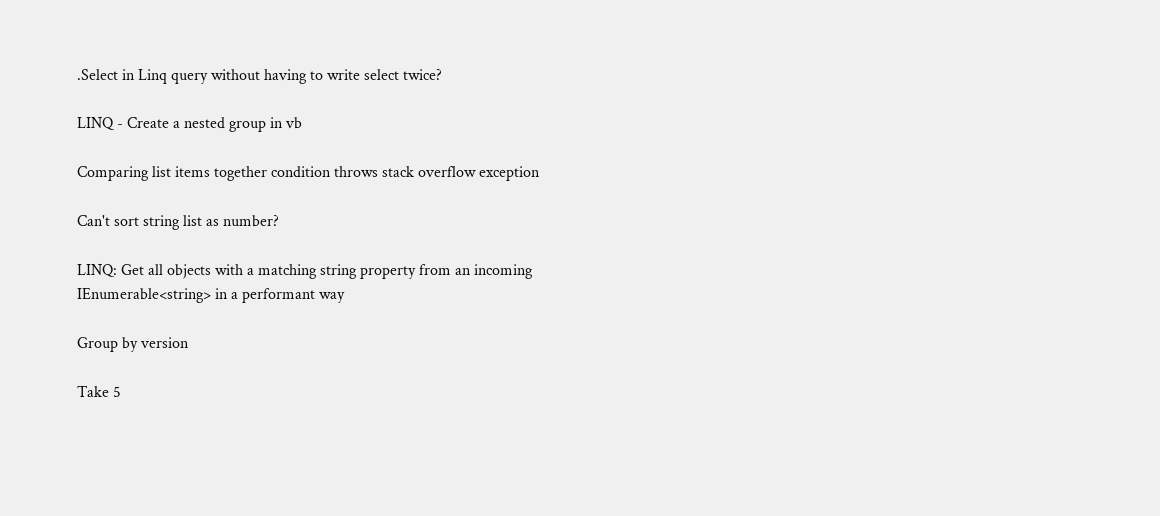.Select in Linq query without having to write select twice?

LINQ - Create a nested group in vb

Comparing list items together condition throws stack overflow exception

Can't sort string list as number?

LINQ: Get all objects with a matching string property from an incoming IEnumerable<string> in a performant way

Group by version

Take 5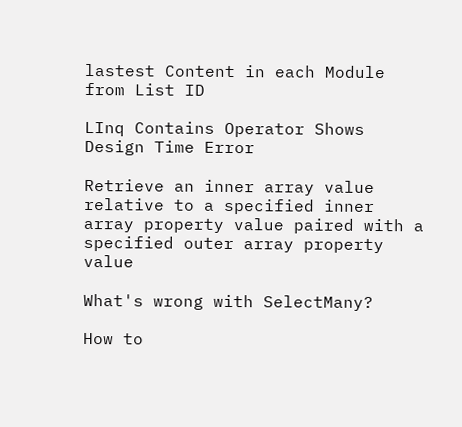lastest Content in each Module from List ID

LInq Contains Operator Shows Design Time Error

Retrieve an inner array value relative to a specified inner array property value paired with a specified outer array property value

What's wrong with SelectMany?

How to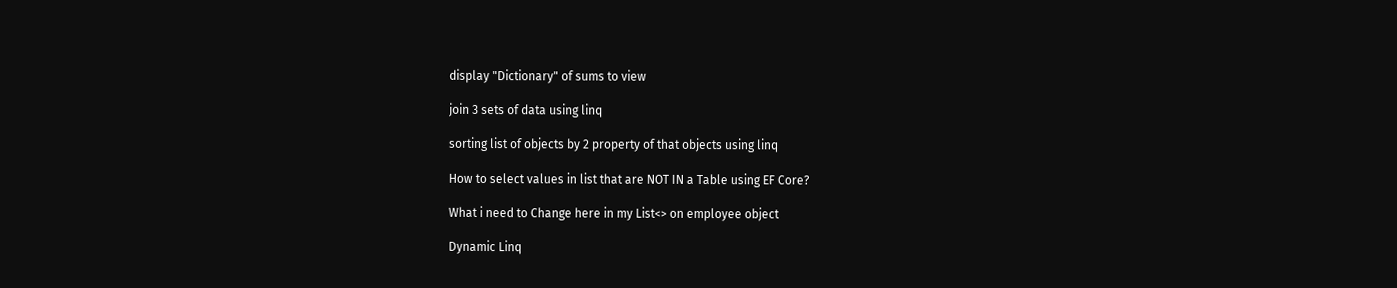display "Dictionary" of sums to view

join 3 sets of data using linq

sorting list of objects by 2 property of that objects using linq

How to select values in list that are NOT IN a Table using EF Core?

What i need to Change here in my List<> on employee object

Dynamic Linq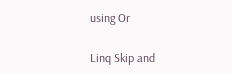using Or

Linq Skip and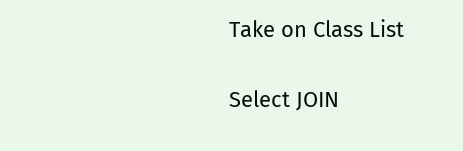Take on Class List

Select JOIN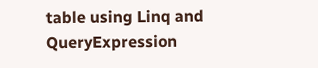table using Linq and QueryExpression